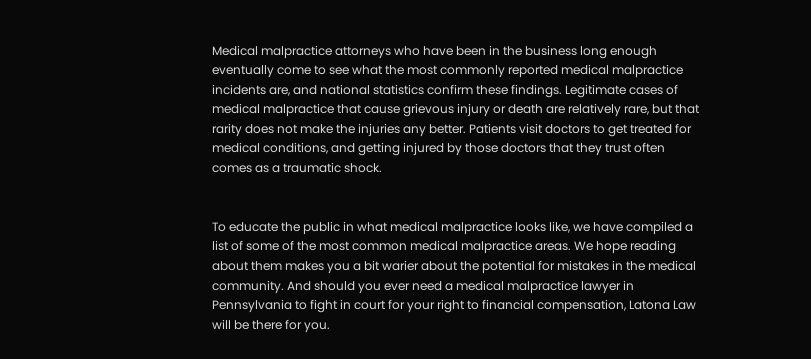Medical malpractice attorneys who have been in the business long enough eventually come to see what the most commonly reported medical malpractice incidents are, and national statistics confirm these findings. Legitimate cases of medical malpractice that cause grievous injury or death are relatively rare, but that rarity does not make the injuries any better. Patients visit doctors to get treated for medical conditions, and getting injured by those doctors that they trust often comes as a traumatic shock.


To educate the public in what medical malpractice looks like, we have compiled a list of some of the most common medical malpractice areas. We hope reading about them makes you a bit warier about the potential for mistakes in the medical community. And should you ever need a medical malpractice lawyer in Pennsylvania to fight in court for your right to financial compensation, Latona Law will be there for you.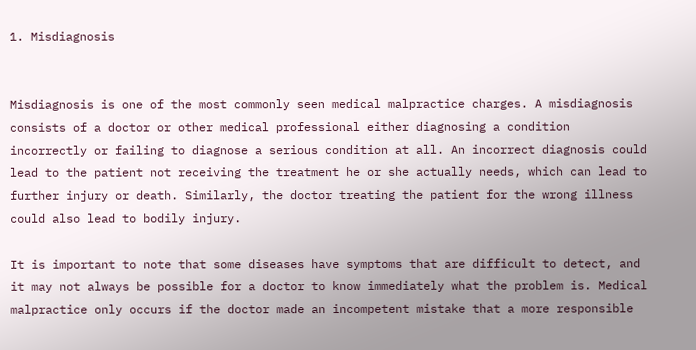1. Misdiagnosis


Misdiagnosis is one of the most commonly seen medical malpractice charges. A misdiagnosis consists of a doctor or other medical professional either diagnosing a condition incorrectly or failing to diagnose a serious condition at all. An incorrect diagnosis could lead to the patient not receiving the treatment he or she actually needs, which can lead to further injury or death. Similarly, the doctor treating the patient for the wrong illness could also lead to bodily injury.

It is important to note that some diseases have symptoms that are difficult to detect, and it may not always be possible for a doctor to know immediately what the problem is. Medical malpractice only occurs if the doctor made an incompetent mistake that a more responsible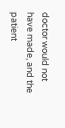doctor would not have made, and the patient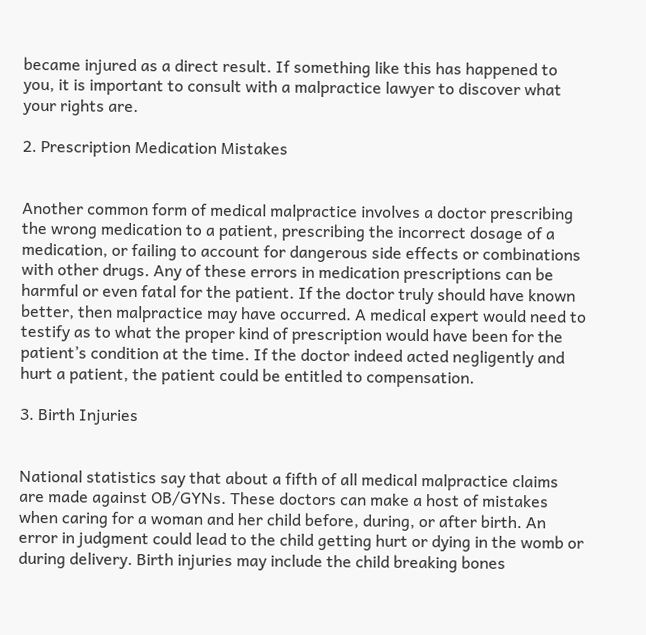became injured as a direct result. If something like this has happened to you, it is important to consult with a malpractice lawyer to discover what your rights are.

2. Prescription Medication Mistakes


Another common form of medical malpractice involves a doctor prescribing the wrong medication to a patient, prescribing the incorrect dosage of a medication, or failing to account for dangerous side effects or combinations with other drugs. Any of these errors in medication prescriptions can be harmful or even fatal for the patient. If the doctor truly should have known better, then malpractice may have occurred. A medical expert would need to testify as to what the proper kind of prescription would have been for the patient’s condition at the time. If the doctor indeed acted negligently and hurt a patient, the patient could be entitled to compensation.

3. Birth Injuries


National statistics say that about a fifth of all medical malpractice claims are made against OB/GYNs. These doctors can make a host of mistakes when caring for a woman and her child before, during, or after birth. An error in judgment could lead to the child getting hurt or dying in the womb or during delivery. Birth injuries may include the child breaking bones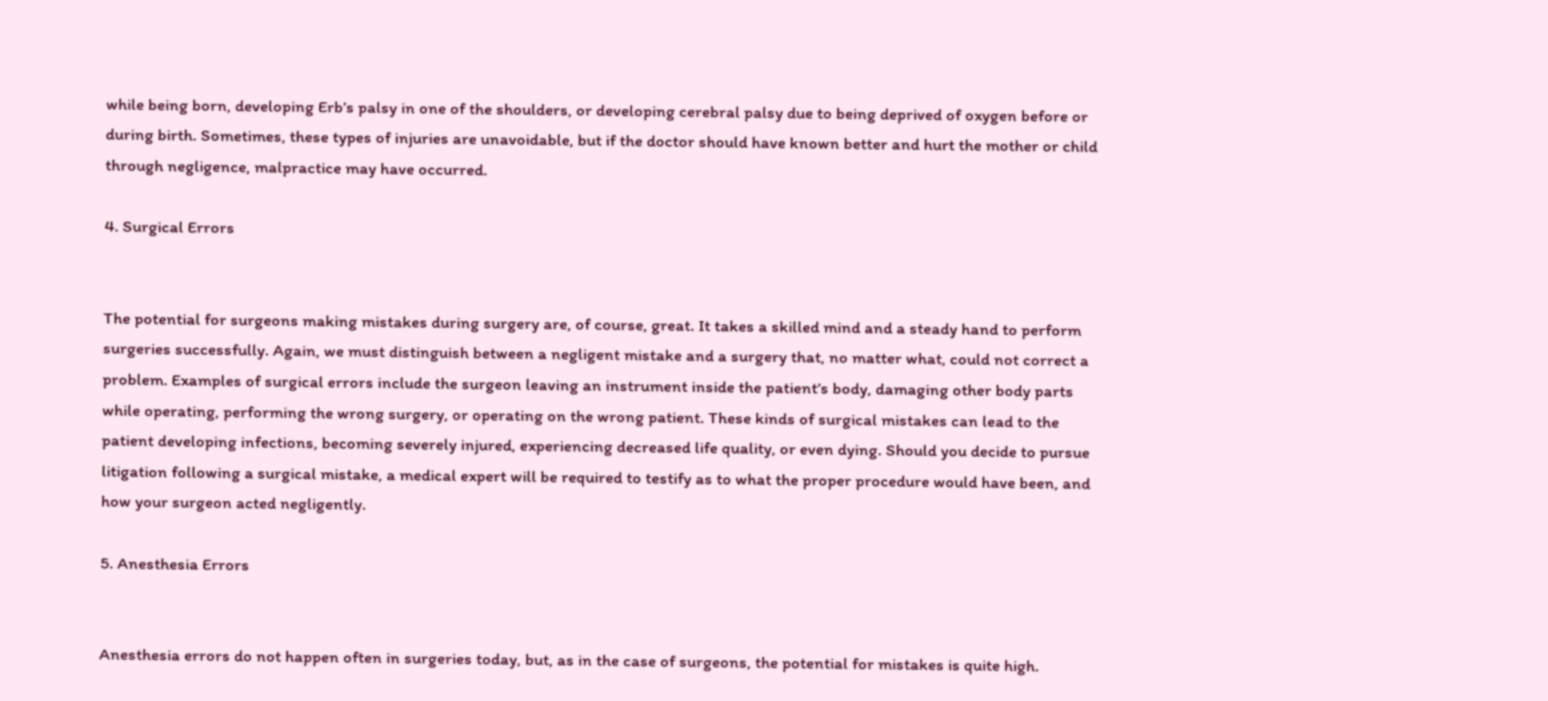while being born, developing Erb’s palsy in one of the shoulders, or developing cerebral palsy due to being deprived of oxygen before or during birth. Sometimes, these types of injuries are unavoidable, but if the doctor should have known better and hurt the mother or child through negligence, malpractice may have occurred.

4. Surgical Errors


The potential for surgeons making mistakes during surgery are, of course, great. It takes a skilled mind and a steady hand to perform surgeries successfully. Again, we must distinguish between a negligent mistake and a surgery that, no matter what, could not correct a problem. Examples of surgical errors include the surgeon leaving an instrument inside the patient’s body, damaging other body parts while operating, performing the wrong surgery, or operating on the wrong patient. These kinds of surgical mistakes can lead to the patient developing infections, becoming severely injured, experiencing decreased life quality, or even dying. Should you decide to pursue litigation following a surgical mistake, a medical expert will be required to testify as to what the proper procedure would have been, and how your surgeon acted negligently.

5. Anesthesia Errors


Anesthesia errors do not happen often in surgeries today, but, as in the case of surgeons, the potential for mistakes is quite high.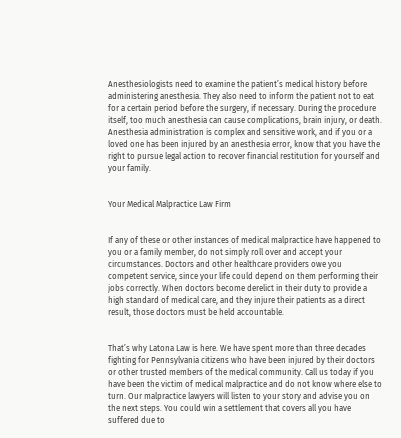Anesthesiologists need to examine the patient’s medical history before administering anesthesia. They also need to inform the patient not to eat for a certain period before the surgery, if necessary. During the procedure itself, too much anesthesia can cause complications, brain injury, or death. Anesthesia administration is complex and sensitive work, and if you or a loved one has been injured by an anesthesia error, know that you have the right to pursue legal action to recover financial restitution for yourself and your family.


Your Medical Malpractice Law Firm


If any of these or other instances of medical malpractice have happened to you or a family member, do not simply roll over and accept your circumstances. Doctors and other healthcare providers owe you competent service, since your life could depend on them performing their jobs correctly. When doctors become derelict in their duty to provide a high standard of medical care, and they injure their patients as a direct result, those doctors must be held accountable.


That’s why Latona Law is here. We have spent more than three decades fighting for Pennsylvania citizens who have been injured by their doctors or other trusted members of the medical community. Call us today if you have been the victim of medical malpractice and do not know where else to turn. Our malpractice lawyers will listen to your story and advise you on the next steps. You could win a settlement that covers all you have suffered due to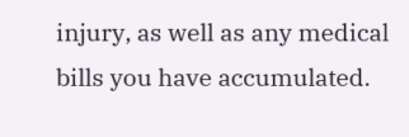injury, as well as any medical bills you have accumulated.